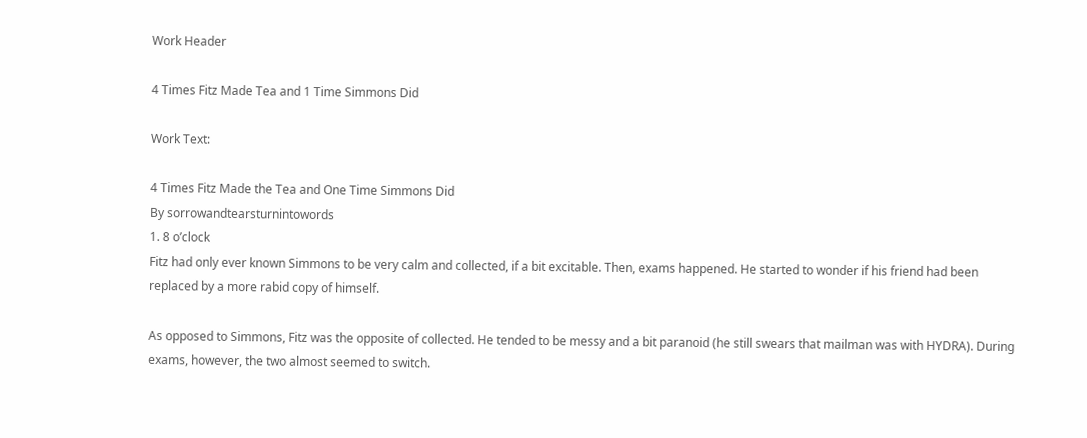Work Header

4 Times Fitz Made Tea and 1 Time Simmons Did

Work Text:

4 Times Fitz Made the Tea and One Time Simmons Did
By sorrowandtearsturnintowords
1. 8 o’clock
Fitz had only ever known Simmons to be very calm and collected, if a bit excitable. Then, exams happened. He started to wonder if his friend had been replaced by a more rabid copy of himself.

As opposed to Simmons, Fitz was the opposite of collected. He tended to be messy and a bit paranoid (he still swears that mailman was with HYDRA). During exams, however, the two almost seemed to switch.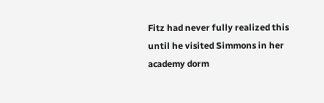Fitz had never fully realized this until he visited Simmons in her academy dorm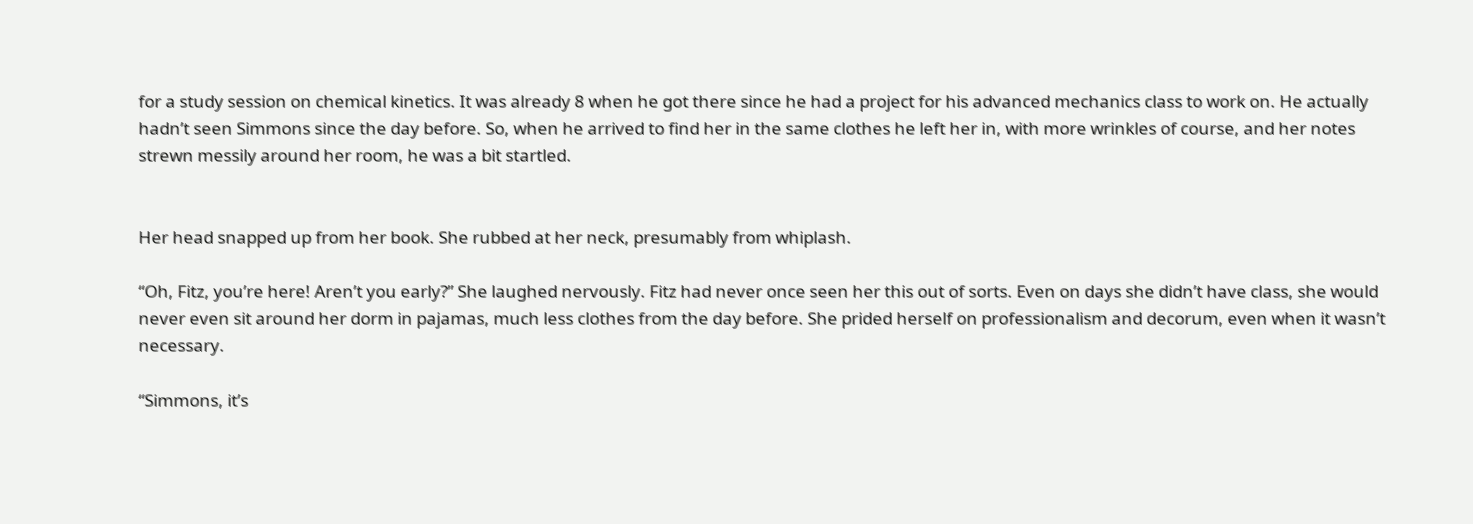for a study session on chemical kinetics. It was already 8 when he got there since he had a project for his advanced mechanics class to work on. He actually hadn’t seen Simmons since the day before. So, when he arrived to find her in the same clothes he left her in, with more wrinkles of course, and her notes strewn messily around her room, he was a bit startled.


Her head snapped up from her book. She rubbed at her neck, presumably from whiplash.

“Oh, Fitz, you’re here! Aren’t you early?” She laughed nervously. Fitz had never once seen her this out of sorts. Even on days she didn’t have class, she would never even sit around her dorm in pajamas, much less clothes from the day before. She prided herself on professionalism and decorum, even when it wasn’t necessary.

“Simmons, it’s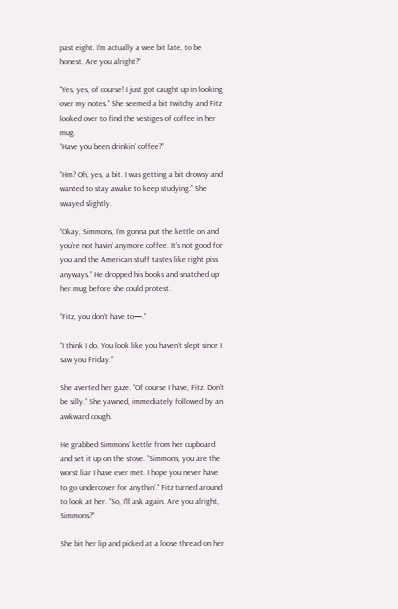past eight. I’m actually a wee bit late, to be honest. Are you alright?”

“Yes, yes, of course! I just got caught up in looking over my notes.” She seemed a bit twitchy and Fitz looked over to find the vestiges of coffee in her mug.
“Have you been drinkin’ coffee?”

“Hm? Oh, yes, a bit. I was getting a bit drowsy and wanted to stay awake to keep studying.” She swayed slightly.

“Okay, Simmons, I’m gonna put the kettle on and you’re not havin’ anymore coffee. It’s not good for you and the American stuff tastes like right piss anyways.” He dropped his books and snatched up her mug before she could protest.

“Fitz, you don’t have to—.”

“I think I do. You look like you haven’t slept since I saw you Friday.”

She averted her gaze. “Of course I have, Fitz. Don’t be silly.” She yawned, immediately followed by an awkward cough.

He grabbed Simmons’ kettle from her cupboard and set it up on the stove. “Simmons, you are the worst liar I have ever met. I hope you never have to go undercover for anythin’.” Fitz turned around to look at her. “So, I'll ask again. Are you alright, Simmons?”

She bit her lip and picked at a loose thread on her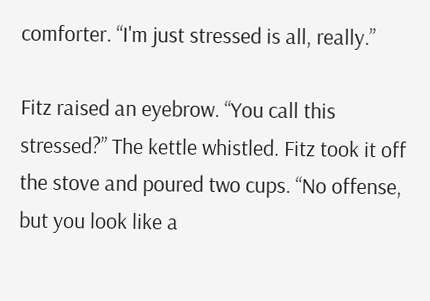comforter. “I'm just stressed is all, really.”

Fitz raised an eyebrow. “You call this stressed?” The kettle whistled. Fitz took it off the stove and poured two cups. “No offense, but you look like a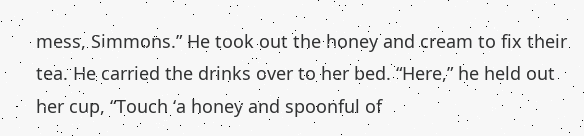mess, Simmons.” He took out the honey and cream to fix their tea. He carried the drinks over to her bed. “Here,” he held out her cup, “Touch ‘a honey and spoonful of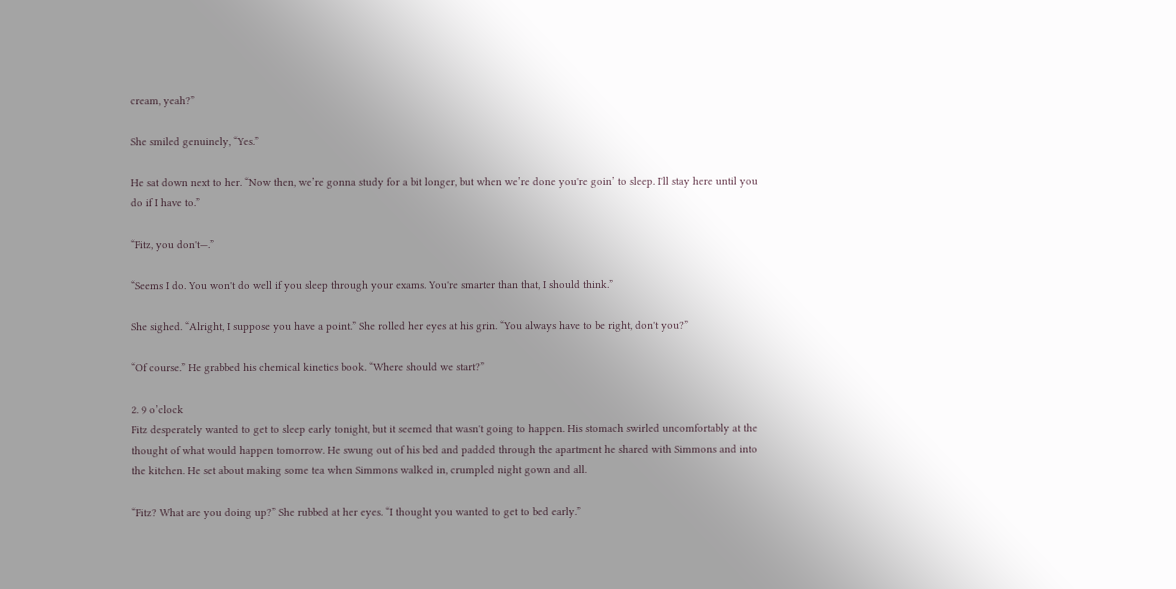cream, yeah?”

She smiled genuinely, “Yes.”

He sat down next to her. “Now then, we’re gonna study for a bit longer, but when we’re done you're goin’ to sleep. I'll stay here until you do if I have to.”

“Fitz, you don't—.”

“Seems I do. You won't do well if you sleep through your exams. You're smarter than that, I should think.”

She sighed. “Alright, I suppose you have a point.” She rolled her eyes at his grin. “You always have to be right, don't you?”

“Of course.” He grabbed his chemical kinetics book. “Where should we start?”

2. 9 o’clock
Fitz desperately wanted to get to sleep early tonight, but it seemed that wasn't going to happen. His stomach swirled uncomfortably at the thought of what would happen tomorrow. He swung out of his bed and padded through the apartment he shared with Simmons and into the kitchen. He set about making some tea when Simmons walked in, crumpled night gown and all.

“Fitz? What are you doing up?” She rubbed at her eyes. “I thought you wanted to get to bed early.”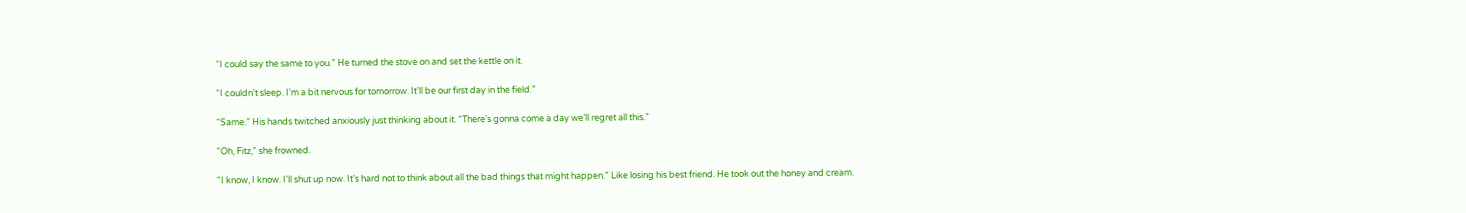“I could say the same to you.” He turned the stove on and set the kettle on it.

“I couldn't sleep. I'm a bit nervous for tomorrow. It'll be our first day in the field.”

“Same.” His hands twitched anxiously just thinking about it. “There's gonna come a day we’ll regret all this.”

“Oh, Fitz,” she frowned.

“I know, I know. I'll shut up now. It's hard not to think about all the bad things that might happen.” Like losing his best friend. He took out the honey and cream.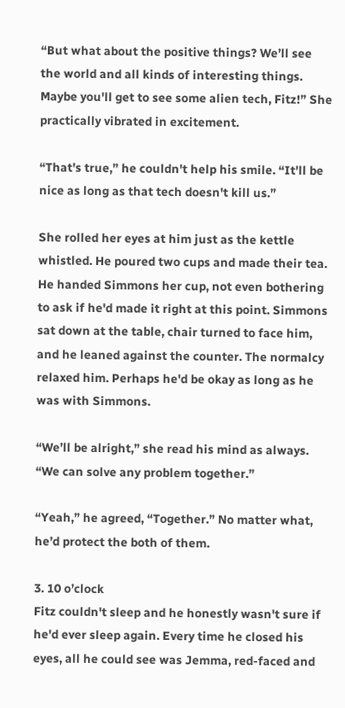“But what about the positive things? We’ll see the world and all kinds of interesting things. Maybe you'll get to see some alien tech, Fitz!” She practically vibrated in excitement.

“That's true,” he couldn't help his smile. “It'll be nice as long as that tech doesn't kill us.”

She rolled her eyes at him just as the kettle whistled. He poured two cups and made their tea. He handed Simmons her cup, not even bothering to ask if he'd made it right at this point. Simmons sat down at the table, chair turned to face him, and he leaned against the counter. The normalcy relaxed him. Perhaps he'd be okay as long as he was with Simmons.

“We’ll be alright,” she read his mind as always. “We can solve any problem together.”

“Yeah,” he agreed, “Together.” No matter what, he’d protect the both of them.

3. 10 o’clock
Fitz couldn't sleep and he honestly wasn't sure if he'd ever sleep again. Every time he closed his eyes, all he could see was Jemma, red-faced and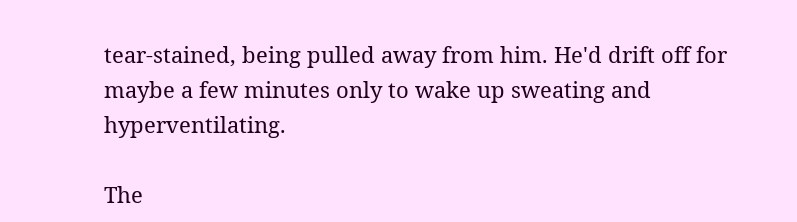tear-stained, being pulled away from him. He'd drift off for maybe a few minutes only to wake up sweating and hyperventilating.

The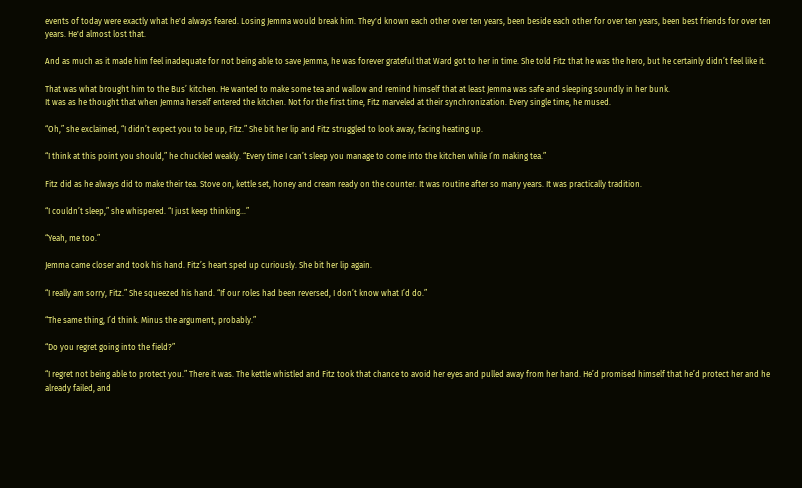events of today were exactly what he'd always feared. Losing Jemma would break him. They'd known each other over ten years, been beside each other for over ten years, been best friends for over ten years. He'd almost lost that.

And as much as it made him feel inadequate for not being able to save Jemma, he was forever grateful that Ward got to her in time. She told Fitz that he was the hero, but he certainly didn’t feel like it.

That was what brought him to the Bus’ kitchen. He wanted to make some tea and wallow and remind himself that at least Jemma was safe and sleeping soundly in her bunk.
It was as he thought that when Jemma herself entered the kitchen. Not for the first time, Fitz marveled at their synchronization. Every single time, he mused.

“Oh,” she exclaimed, “I didn’t expect you to be up, Fitz.” She bit her lip and Fitz struggled to look away, facing heating up.

“I think at this point you should,” he chuckled weakly. “Every time I can’t sleep you manage to come into the kitchen while I’m making tea.”

Fitz did as he always did to make their tea. Stove on, kettle set, honey and cream ready on the counter. It was routine after so many years. It was practically tradition.

“I couldn’t sleep,” she whispered. “I just keep thinking…”

“Yeah, me too.”

Jemma came closer and took his hand. Fitz’s heart sped up curiously. She bit her lip again.

“I really am sorry, Fitz.” She squeezed his hand. “If our roles had been reversed, I don’t know what I’d do.”

“The same thing, I’d think. Minus the argument, probably.”

“Do you regret going into the field?”

“I regret not being able to protect you.” There it was. The kettle whistled and Fitz took that chance to avoid her eyes and pulled away from her hand. He’d promised himself that he’d protect her and he already failed, and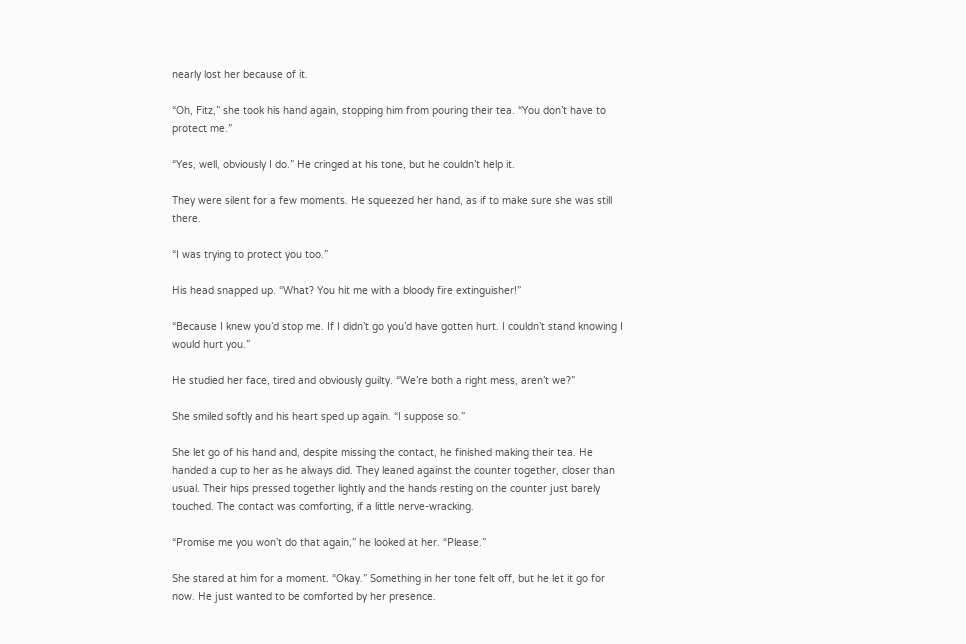nearly lost her because of it.

“Oh, Fitz,” she took his hand again, stopping him from pouring their tea. “You don’t have to protect me.”

“Yes, well, obviously I do.” He cringed at his tone, but he couldn’t help it.

They were silent for a few moments. He squeezed her hand, as if to make sure she was still there.

“I was trying to protect you too.”

His head snapped up. “What? You hit me with a bloody fire extinguisher!”

“Because I knew you’d stop me. If I didn’t go you’d have gotten hurt. I couldn’t stand knowing I would hurt you.”

He studied her face, tired and obviously guilty. “We’re both a right mess, aren’t we?”

She smiled softly and his heart sped up again. “I suppose so.”

She let go of his hand and, despite missing the contact, he finished making their tea. He handed a cup to her as he always did. They leaned against the counter together, closer than usual. Their hips pressed together lightly and the hands resting on the counter just barely touched. The contact was comforting, if a little nerve-wracking.

“Promise me you won’t do that again,” he looked at her. “Please.”

She stared at him for a moment. “Okay.” Something in her tone felt off, but he let it go for now. He just wanted to be comforted by her presence.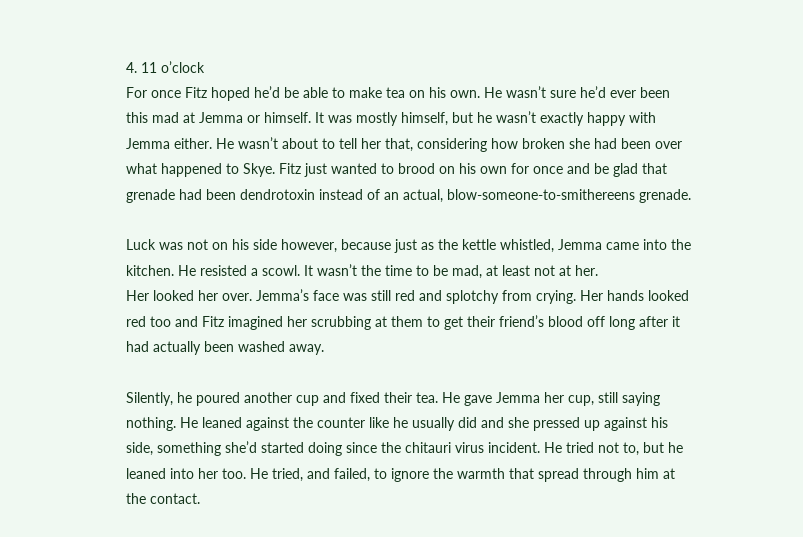4. 11 o’clock
For once Fitz hoped he’d be able to make tea on his own. He wasn’t sure he’d ever been this mad at Jemma or himself. It was mostly himself, but he wasn’t exactly happy with Jemma either. He wasn’t about to tell her that, considering how broken she had been over what happened to Skye. Fitz just wanted to brood on his own for once and be glad that grenade had been dendrotoxin instead of an actual, blow-someone-to-smithereens grenade.

Luck was not on his side however, because just as the kettle whistled, Jemma came into the kitchen. He resisted a scowl. It wasn’t the time to be mad, at least not at her.
Her looked her over. Jemma’s face was still red and splotchy from crying. Her hands looked red too and Fitz imagined her scrubbing at them to get their friend’s blood off long after it had actually been washed away.

Silently, he poured another cup and fixed their tea. He gave Jemma her cup, still saying nothing. He leaned against the counter like he usually did and she pressed up against his side, something she’d started doing since the chitauri virus incident. He tried not to, but he leaned into her too. He tried, and failed, to ignore the warmth that spread through him at the contact.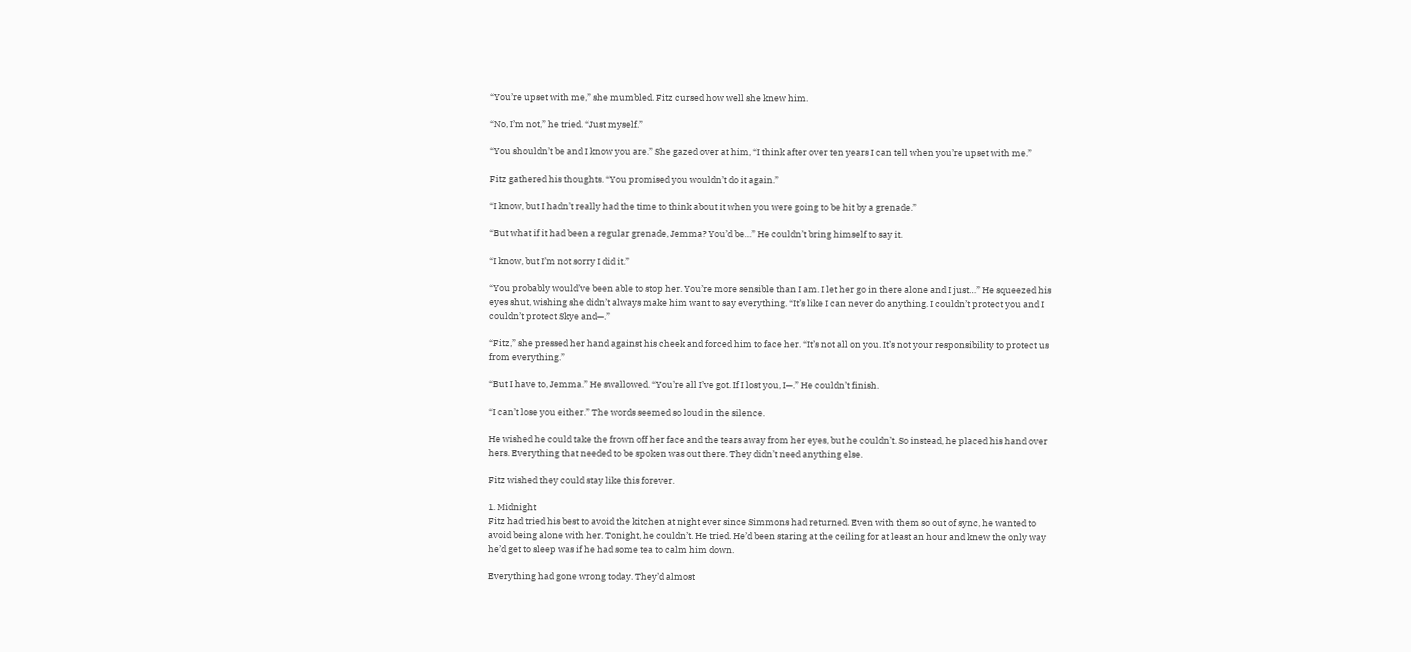“You’re upset with me,” she mumbled. Fitz cursed how well she knew him.

“No, I’m not,” he tried. “Just myself.”

“You shouldn’t be and I know you are.” She gazed over at him, “I think after over ten years I can tell when you’re upset with me.”

Fitz gathered his thoughts. “You promised you wouldn’t do it again.”

“I know, but I hadn’t really had the time to think about it when you were going to be hit by a grenade.”

“But what if it had been a regular grenade, Jemma? You’d be…” He couldn’t bring himself to say it.

“I know, but I’m not sorry I did it.”

“You probably would’ve been able to stop her. You’re more sensible than I am. I let her go in there alone and I just…” He squeezed his eyes shut, wishing she didn’t always make him want to say everything. “It’s like I can never do anything. I couldn’t protect you and I couldn’t protect Skye and—.”

“Fitz,” she pressed her hand against his cheek and forced him to face her. “It’s not all on you. It’s not your responsibility to protect us from everything.”

“But I have to, Jemma.” He swallowed. “You’re all I’ve got. If I lost you, I—.” He couldn’t finish.

“I can’t lose you either.” The words seemed so loud in the silence.

He wished he could take the frown off her face and the tears away from her eyes, but he couldn’t. So instead, he placed his hand over hers. Everything that needed to be spoken was out there. They didn’t need anything else.

Fitz wished they could stay like this forever.

1. Midnight
Fitz had tried his best to avoid the kitchen at night ever since Simmons had returned. Even with them so out of sync, he wanted to avoid being alone with her. Tonight, he couldn’t. He tried. He’d been staring at the ceiling for at least an hour and knew the only way he’d get to sleep was if he had some tea to calm him down.

Everything had gone wrong today. They’d almost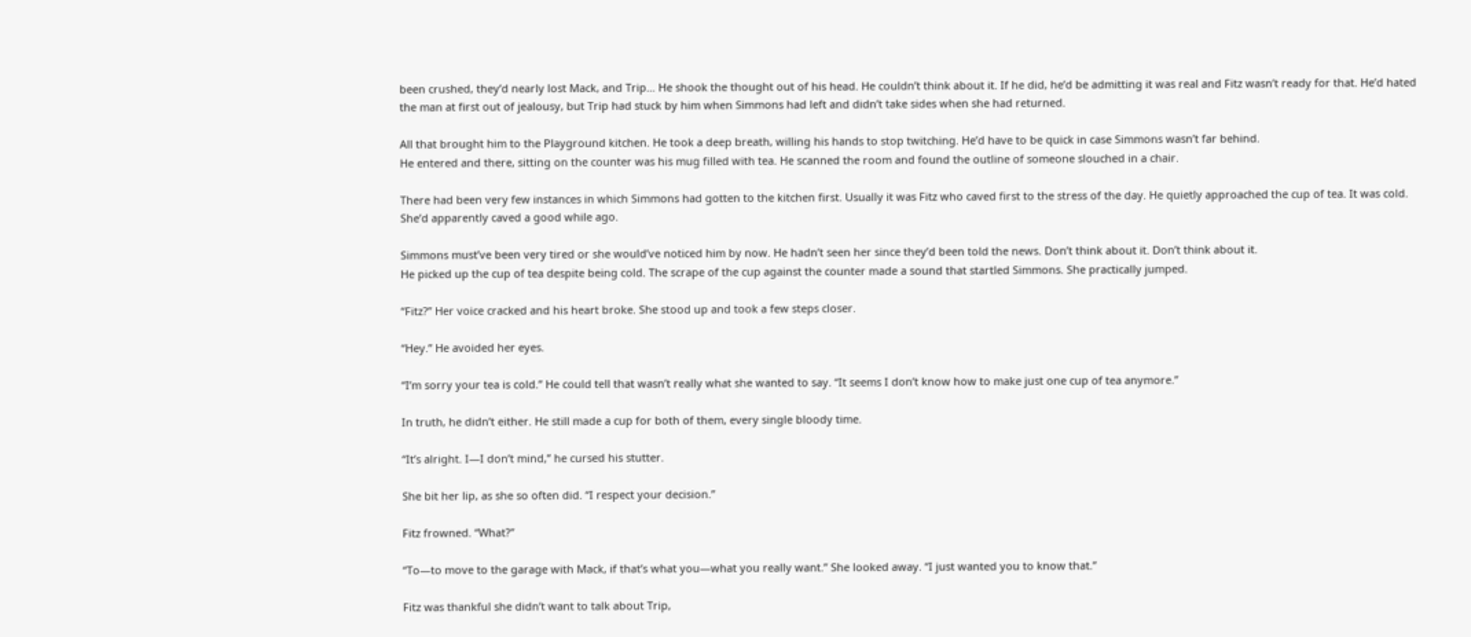been crushed, they’d nearly lost Mack, and Trip… He shook the thought out of his head. He couldn’t think about it. If he did, he’d be admitting it was real and Fitz wasn’t ready for that. He’d hated the man at first out of jealousy, but Trip had stuck by him when Simmons had left and didn’t take sides when she had returned.

All that brought him to the Playground kitchen. He took a deep breath, willing his hands to stop twitching. He’d have to be quick in case Simmons wasn’t far behind.
He entered and there, sitting on the counter was his mug filled with tea. He scanned the room and found the outline of someone slouched in a chair.

There had been very few instances in which Simmons had gotten to the kitchen first. Usually it was Fitz who caved first to the stress of the day. He quietly approached the cup of tea. It was cold. She’d apparently caved a good while ago.

Simmons must’ve been very tired or she would’ve noticed him by now. He hadn’t seen her since they’d been told the news. Don’t think about it. Don’t think about it.
He picked up the cup of tea despite being cold. The scrape of the cup against the counter made a sound that startled Simmons. She practically jumped.

“Fitz?” Her voice cracked and his heart broke. She stood up and took a few steps closer.

“Hey.” He avoided her eyes.

“I’m sorry your tea is cold.” He could tell that wasn’t really what she wanted to say. “It seems I don’t know how to make just one cup of tea anymore.”

In truth, he didn’t either. He still made a cup for both of them, every single bloody time.

“It’s alright. I—I don’t mind,” he cursed his stutter.

She bit her lip, as she so often did. “I respect your decision.”

Fitz frowned. “What?”

“To—to move to the garage with Mack, if that’s what you—what you really want.” She looked away. “I just wanted you to know that.”

Fitz was thankful she didn’t want to talk about Trip,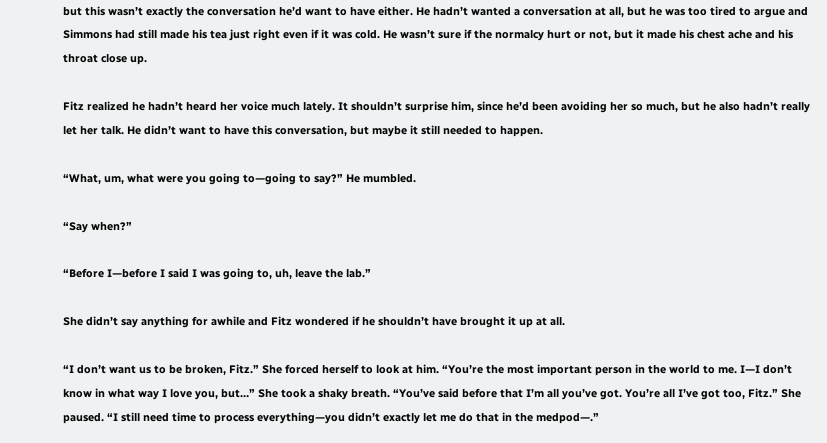but this wasn’t exactly the conversation he’d want to have either. He hadn’t wanted a conversation at all, but he was too tired to argue and Simmons had still made his tea just right even if it was cold. He wasn’t sure if the normalcy hurt or not, but it made his chest ache and his throat close up.

Fitz realized he hadn’t heard her voice much lately. It shouldn’t surprise him, since he’d been avoiding her so much, but he also hadn’t really let her talk. He didn’t want to have this conversation, but maybe it still needed to happen.

“What, um, what were you going to—going to say?” He mumbled.

“Say when?”

“Before I—before I said I was going to, uh, leave the lab.”

She didn’t say anything for awhile and Fitz wondered if he shouldn’t have brought it up at all.

“I don’t want us to be broken, Fitz.” She forced herself to look at him. “You’re the most important person in the world to me. I—I don’t know in what way I love you, but…” She took a shaky breath. “You’ve said before that I’m all you’ve got. You’re all I’ve got too, Fitz.” She paused. “I still need time to process everything—you didn’t exactly let me do that in the medpod—.”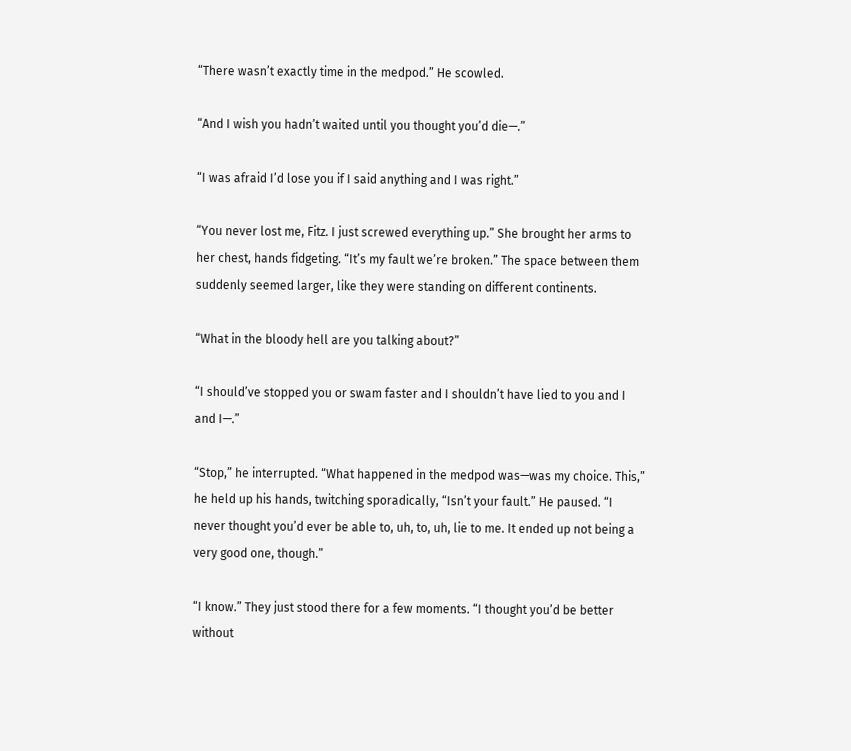“There wasn’t exactly time in the medpod.” He scowled.

“And I wish you hadn’t waited until you thought you’d die—.”

“I was afraid I’d lose you if I said anything and I was right.”

“You never lost me, Fitz. I just screwed everything up.” She brought her arms to her chest, hands fidgeting. “It’s my fault we’re broken.” The space between them suddenly seemed larger, like they were standing on different continents.

“What in the bloody hell are you talking about?”

“I should’ve stopped you or swam faster and I shouldn’t have lied to you and I and I—.”

“Stop,” he interrupted. “What happened in the medpod was—was my choice. This,” he held up his hands, twitching sporadically, “Isn’t your fault.” He paused. “I never thought you’d ever be able to, uh, to, uh, lie to me. It ended up not being a very good one, though.”

“I know.” They just stood there for a few moments. “I thought you’d be better without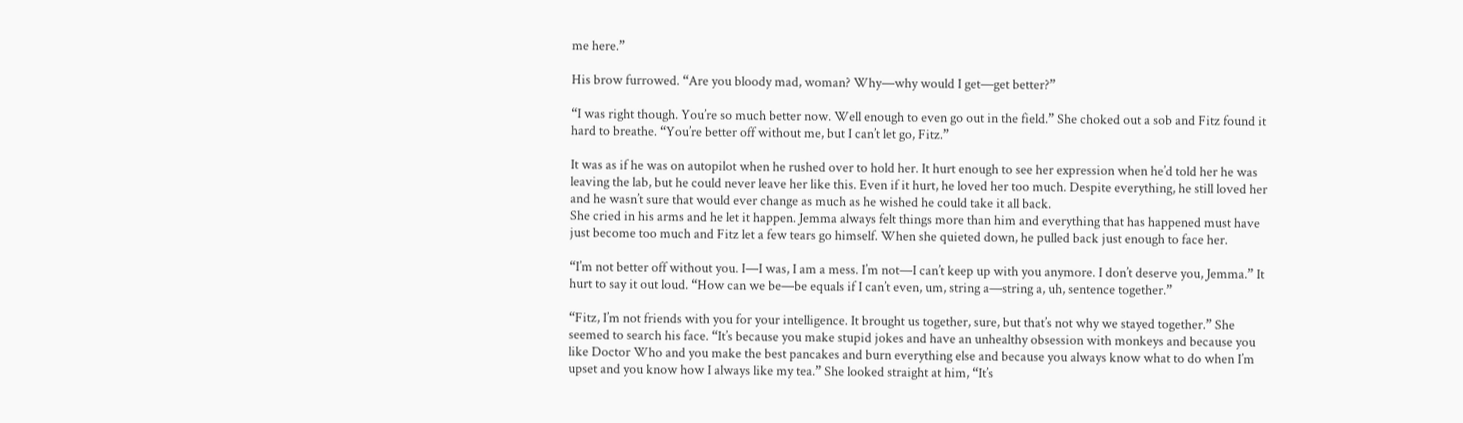me here.”

His brow furrowed. “Are you bloody mad, woman? Why—why would I get—get better?”

“I was right though. You’re so much better now. Well enough to even go out in the field.” She choked out a sob and Fitz found it hard to breathe. “You’re better off without me, but I can’t let go, Fitz.”

It was as if he was on autopilot when he rushed over to hold her. It hurt enough to see her expression when he’d told her he was leaving the lab, but he could never leave her like this. Even if it hurt, he loved her too much. Despite everything, he still loved her and he wasn’t sure that would ever change as much as he wished he could take it all back.
She cried in his arms and he let it happen. Jemma always felt things more than him and everything that has happened must have just become too much and Fitz let a few tears go himself. When she quieted down, he pulled back just enough to face her.

“I’m not better off without you. I—I was, I am a mess. I’m not—I can’t keep up with you anymore. I don’t deserve you, Jemma.” It hurt to say it out loud. “How can we be—be equals if I can’t even, um, string a—string a, uh, sentence together.”

“Fitz, I’m not friends with you for your intelligence. It brought us together, sure, but that’s not why we stayed together.” She seemed to search his face. “It’s because you make stupid jokes and have an unhealthy obsession with monkeys and because you like Doctor Who and you make the best pancakes and burn everything else and because you always know what to do when I’m upset and you know how I always like my tea.” She looked straight at him, “It’s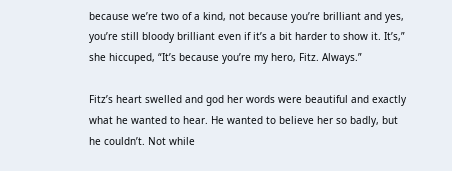because we’re two of a kind, not because you’re brilliant and yes, you’re still bloody brilliant even if it’s a bit harder to show it. It’s,” she hiccuped, “It’s because you’re my hero, Fitz. Always.”

Fitz’s heart swelled and god her words were beautiful and exactly what he wanted to hear. He wanted to believe her so badly, but he couldn’t. Not while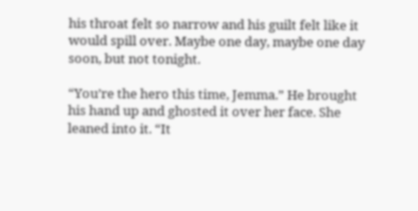his throat felt so narrow and his guilt felt like it would spill over. Maybe one day, maybe one day soon, but not tonight.

“You’re the hero this time, Jemma.” He brought his hand up and ghosted it over her face. She leaned into it. “It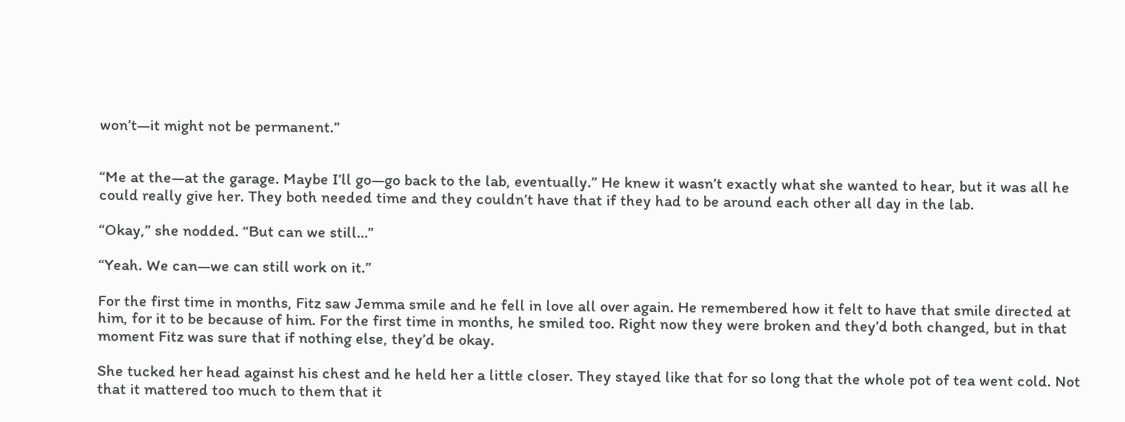won’t—it might not be permanent.”


“Me at the—at the garage. Maybe I’ll go—go back to the lab, eventually.” He knew it wasn’t exactly what she wanted to hear, but it was all he could really give her. They both needed time and they couldn’t have that if they had to be around each other all day in the lab.

“Okay,” she nodded. “But can we still…”

“Yeah. We can—we can still work on it.”

For the first time in months, Fitz saw Jemma smile and he fell in love all over again. He remembered how it felt to have that smile directed at him, for it to be because of him. For the first time in months, he smiled too. Right now they were broken and they’d both changed, but in that moment Fitz was sure that if nothing else, they’d be okay.

She tucked her head against his chest and he held her a little closer. They stayed like that for so long that the whole pot of tea went cold. Not that it mattered too much to them that it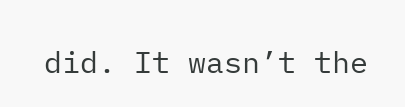did. It wasn’t the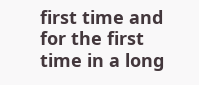first time and for the first time in a long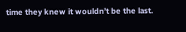time they knew it wouldn’t be the last.